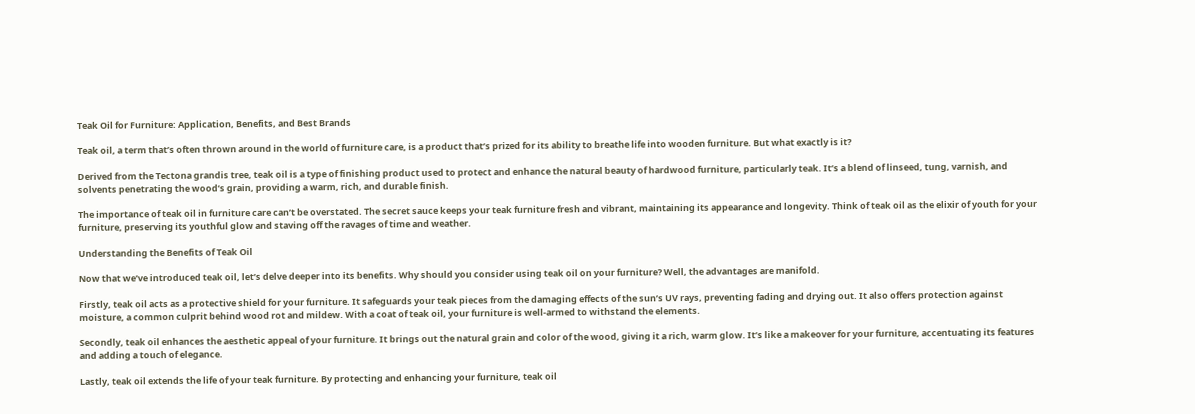Teak Oil for Furniture: Application, Benefits, and Best Brands

Teak oil, a term that’s often thrown around in the world of furniture care, is a product that’s prized for its ability to breathe life into wooden furniture. But what exactly is it?

Derived from the Tectona grandis tree, teak oil is a type of finishing product used to protect and enhance the natural beauty of hardwood furniture, particularly teak. It’s a blend of linseed, tung, varnish, and solvents penetrating the wood’s grain, providing a warm, rich, and durable finish.

The importance of teak oil in furniture care can’t be overstated. The secret sauce keeps your teak furniture fresh and vibrant, maintaining its appearance and longevity. Think of teak oil as the elixir of youth for your furniture, preserving its youthful glow and staving off the ravages of time and weather.

Understanding the Benefits of Teak Oil

Now that we’ve introduced teak oil, let’s delve deeper into its benefits. Why should you consider using teak oil on your furniture? Well, the advantages are manifold.

Firstly, teak oil acts as a protective shield for your furniture. It safeguards your teak pieces from the damaging effects of the sun’s UV rays, preventing fading and drying out. It also offers protection against moisture, a common culprit behind wood rot and mildew. With a coat of teak oil, your furniture is well-armed to withstand the elements.

Secondly, teak oil enhances the aesthetic appeal of your furniture. It brings out the natural grain and color of the wood, giving it a rich, warm glow. It’s like a makeover for your furniture, accentuating its features and adding a touch of elegance.

Lastly, teak oil extends the life of your teak furniture. By protecting and enhancing your furniture, teak oil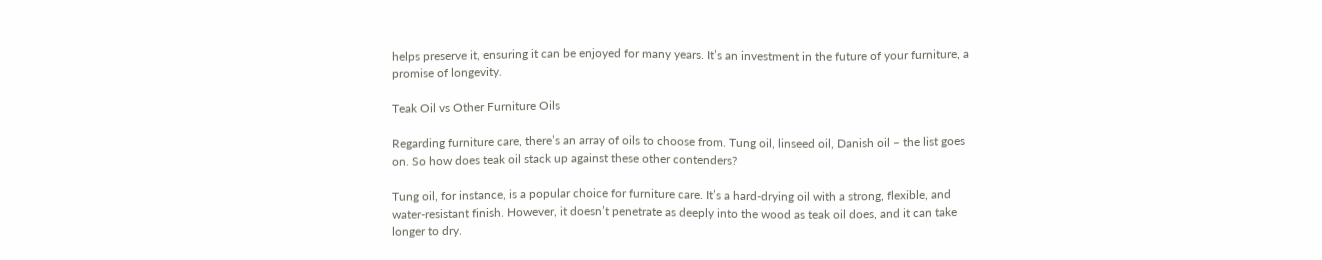helps preserve it, ensuring it can be enjoyed for many years. It’s an investment in the future of your furniture, a promise of longevity.

Teak Oil vs Other Furniture Oils

Regarding furniture care, there’s an array of oils to choose from. Tung oil, linseed oil, Danish oil – the list goes on. So how does teak oil stack up against these other contenders?

Tung oil, for instance, is a popular choice for furniture care. It’s a hard-drying oil with a strong, flexible, and water-resistant finish. However, it doesn’t penetrate as deeply into the wood as teak oil does, and it can take longer to dry.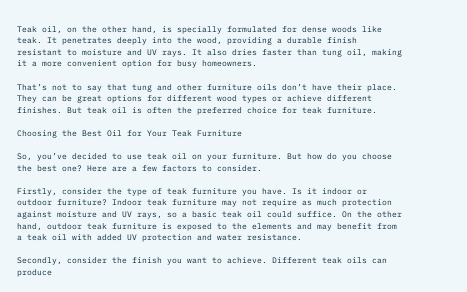Teak oil, on the other hand, is specially formulated for dense woods like teak. It penetrates deeply into the wood, providing a durable finish resistant to moisture and UV rays. It also dries faster than tung oil, making it a more convenient option for busy homeowners.

That’s not to say that tung and other furniture oils don’t have their place. They can be great options for different wood types or achieve different finishes. But teak oil is often the preferred choice for teak furniture.

Choosing the Best Oil for Your Teak Furniture

So, you’ve decided to use teak oil on your furniture. But how do you choose the best one? Here are a few factors to consider.

Firstly, consider the type of teak furniture you have. Is it indoor or outdoor furniture? Indoor teak furniture may not require as much protection against moisture and UV rays, so a basic teak oil could suffice. On the other hand, outdoor teak furniture is exposed to the elements and may benefit from a teak oil with added UV protection and water resistance.

Secondly, consider the finish you want to achieve. Different teak oils can produce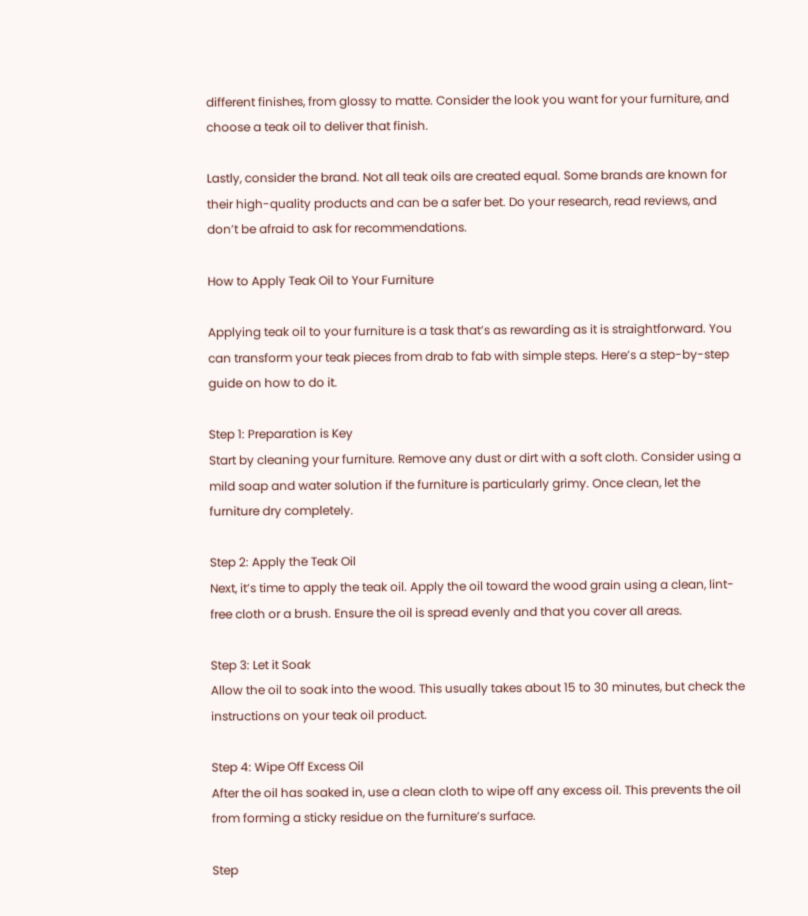different finishes, from glossy to matte. Consider the look you want for your furniture, and choose a teak oil to deliver that finish.

Lastly, consider the brand. Not all teak oils are created equal. Some brands are known for their high-quality products and can be a safer bet. Do your research, read reviews, and don’t be afraid to ask for recommendations.

How to Apply Teak Oil to Your Furniture

Applying teak oil to your furniture is a task that’s as rewarding as it is straightforward. You can transform your teak pieces from drab to fab with simple steps. Here’s a step-by-step guide on how to do it.

Step 1: Preparation is Key
Start by cleaning your furniture. Remove any dust or dirt with a soft cloth. Consider using a mild soap and water solution if the furniture is particularly grimy. Once clean, let the furniture dry completely.

Step 2: Apply the Teak Oil
Next, it’s time to apply the teak oil. Apply the oil toward the wood grain using a clean, lint-free cloth or a brush. Ensure the oil is spread evenly and that you cover all areas.

Step 3: Let it Soak
Allow the oil to soak into the wood. This usually takes about 15 to 30 minutes, but check the instructions on your teak oil product.

Step 4: Wipe Off Excess Oil
After the oil has soaked in, use a clean cloth to wipe off any excess oil. This prevents the oil from forming a sticky residue on the furniture’s surface.

Step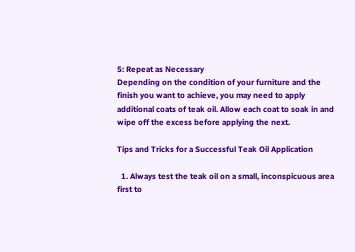5: Repeat as Necessary
Depending on the condition of your furniture and the finish you want to achieve, you may need to apply additional coats of teak oil. Allow each coat to soak in and wipe off the excess before applying the next.

Tips and Tricks for a Successful Teak Oil Application

  1. Always test the teak oil on a small, inconspicuous area first to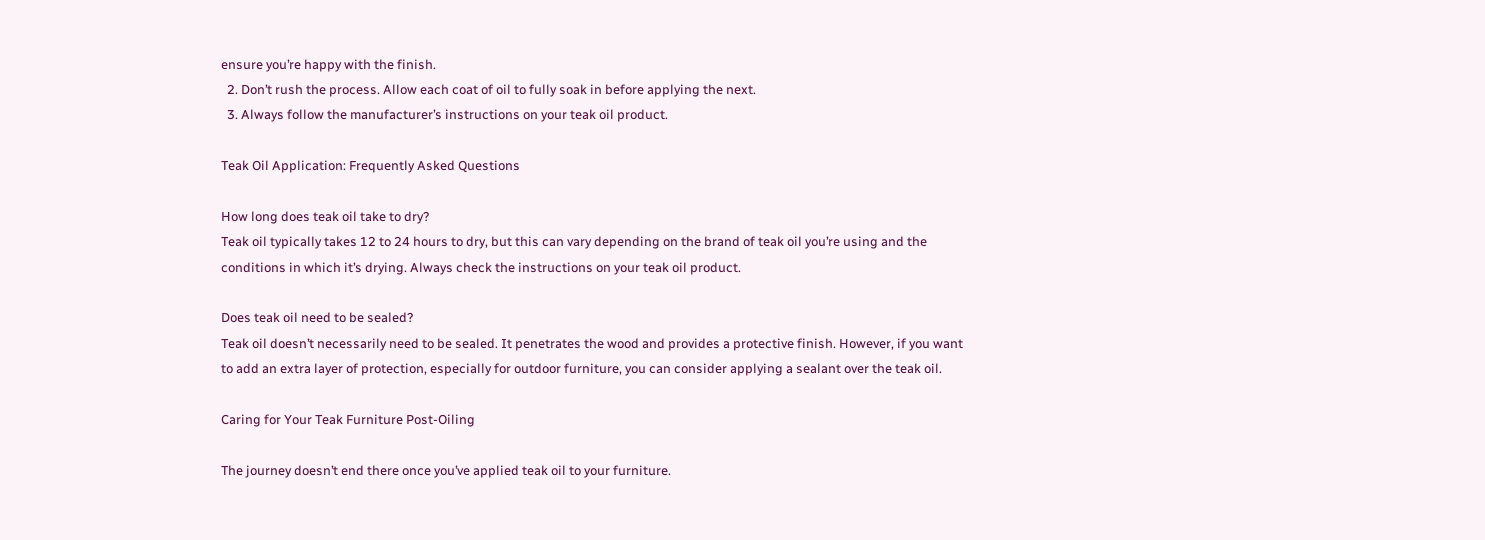ensure you’re happy with the finish.
  2. Don’t rush the process. Allow each coat of oil to fully soak in before applying the next.
  3. Always follow the manufacturer’s instructions on your teak oil product.

Teak Oil Application: Frequently Asked Questions

How long does teak oil take to dry?
Teak oil typically takes 12 to 24 hours to dry, but this can vary depending on the brand of teak oil you’re using and the conditions in which it’s drying. Always check the instructions on your teak oil product.

Does teak oil need to be sealed?
Teak oil doesn’t necessarily need to be sealed. It penetrates the wood and provides a protective finish. However, if you want to add an extra layer of protection, especially for outdoor furniture, you can consider applying a sealant over the teak oil.

Caring for Your Teak Furniture Post-Oiling

The journey doesn’t end there once you’ve applied teak oil to your furniture.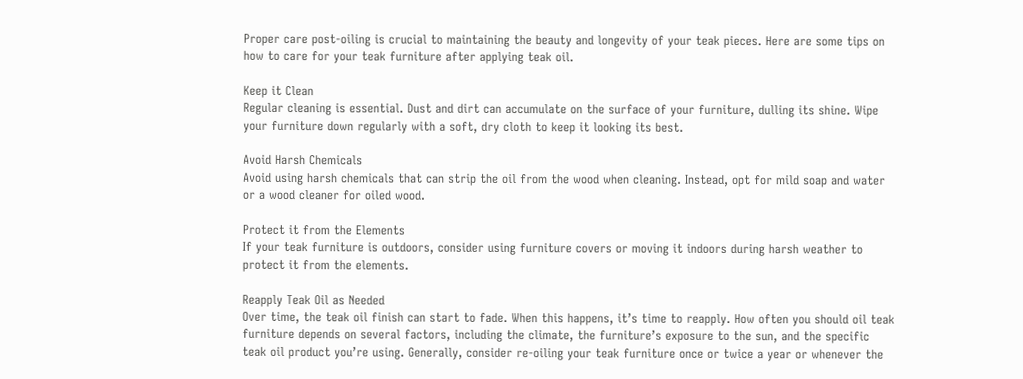Proper care post-oiling is crucial to maintaining the beauty and longevity of your teak pieces. Here are some tips on how to care for your teak furniture after applying teak oil.

Keep it Clean
Regular cleaning is essential. Dust and dirt can accumulate on the surface of your furniture, dulling its shine. Wipe your furniture down regularly with a soft, dry cloth to keep it looking its best.

Avoid Harsh Chemicals
Avoid using harsh chemicals that can strip the oil from the wood when cleaning. Instead, opt for mild soap and water or a wood cleaner for oiled wood.

Protect it from the Elements
If your teak furniture is outdoors, consider using furniture covers or moving it indoors during harsh weather to protect it from the elements.

Reapply Teak Oil as Needed
Over time, the teak oil finish can start to fade. When this happens, it’s time to reapply. How often you should oil teak furniture depends on several factors, including the climate, the furniture’s exposure to the sun, and the specific teak oil product you’re using. Generally, consider re-oiling your teak furniture once or twice a year or whenever the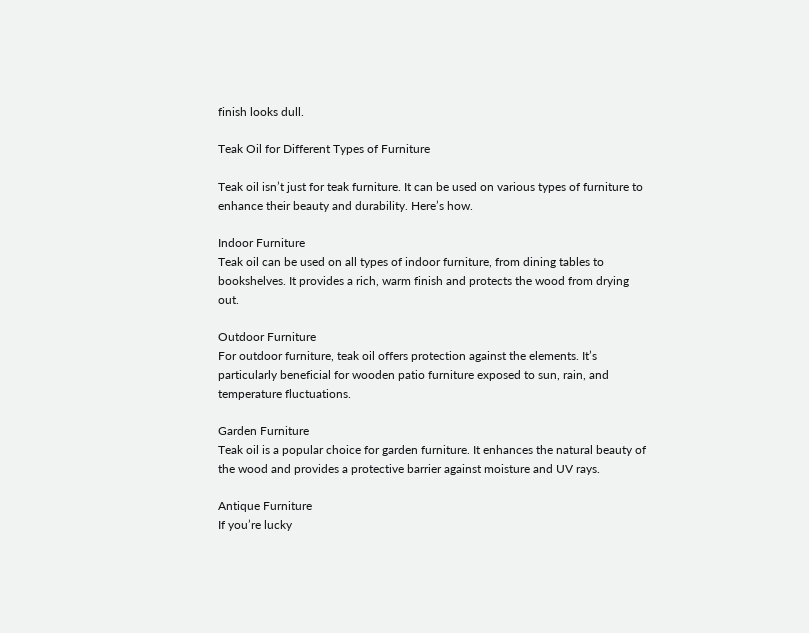finish looks dull.

Teak Oil for Different Types of Furniture

Teak oil isn’t just for teak furniture. It can be used on various types of furniture to enhance their beauty and durability. Here’s how.

Indoor Furniture
Teak oil can be used on all types of indoor furniture, from dining tables to bookshelves. It provides a rich, warm finish and protects the wood from drying out.

Outdoor Furniture
For outdoor furniture, teak oil offers protection against the elements. It’s particularly beneficial for wooden patio furniture exposed to sun, rain, and temperature fluctuations.

Garden Furniture
Teak oil is a popular choice for garden furniture. It enhances the natural beauty of the wood and provides a protective barrier against moisture and UV rays.

Antique Furniture
If you’re lucky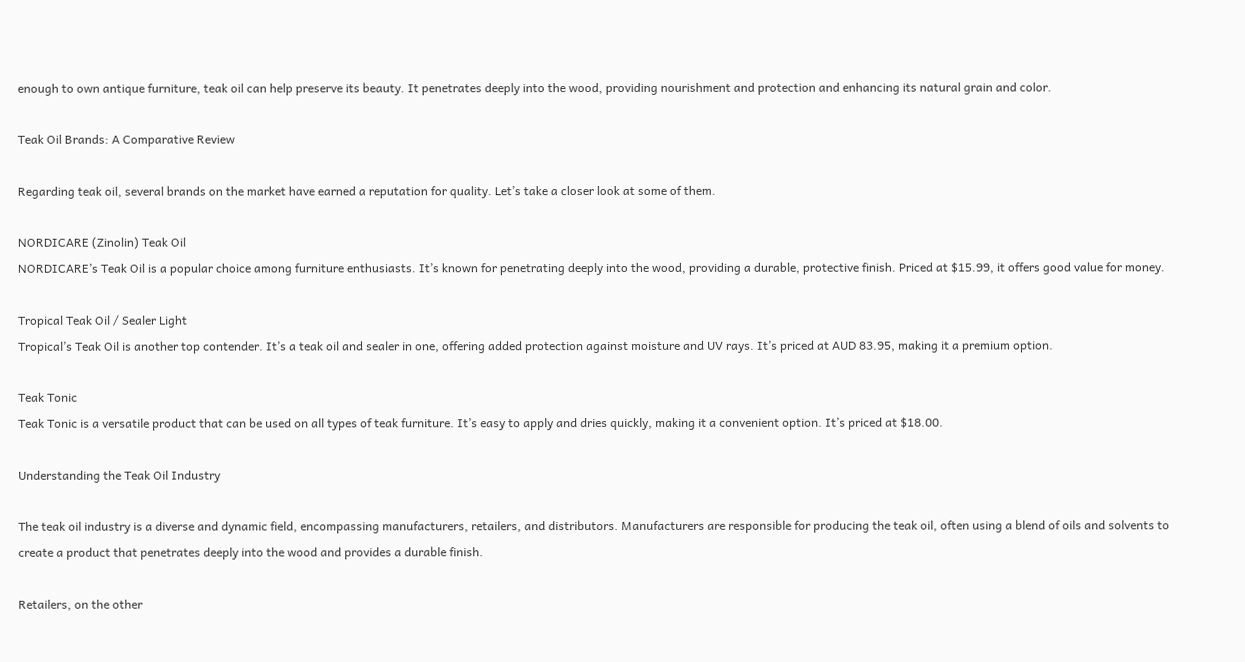enough to own antique furniture, teak oil can help preserve its beauty. It penetrates deeply into the wood, providing nourishment and protection and enhancing its natural grain and color.

Teak Oil Brands: A Comparative Review

Regarding teak oil, several brands on the market have earned a reputation for quality. Let’s take a closer look at some of them.

NORDICARE (Zinolin) Teak Oil
NORDICARE’s Teak Oil is a popular choice among furniture enthusiasts. It’s known for penetrating deeply into the wood, providing a durable, protective finish. Priced at $15.99, it offers good value for money.

Tropical Teak Oil / Sealer Light
Tropical’s Teak Oil is another top contender. It’s a teak oil and sealer in one, offering added protection against moisture and UV rays. It’s priced at AUD 83.95, making it a premium option.

Teak Tonic
Teak Tonic is a versatile product that can be used on all types of teak furniture. It’s easy to apply and dries quickly, making it a convenient option. It’s priced at $18.00.

Understanding the Teak Oil Industry

The teak oil industry is a diverse and dynamic field, encompassing manufacturers, retailers, and distributors. Manufacturers are responsible for producing the teak oil, often using a blend of oils and solvents to create a product that penetrates deeply into the wood and provides a durable finish.

Retailers, on the other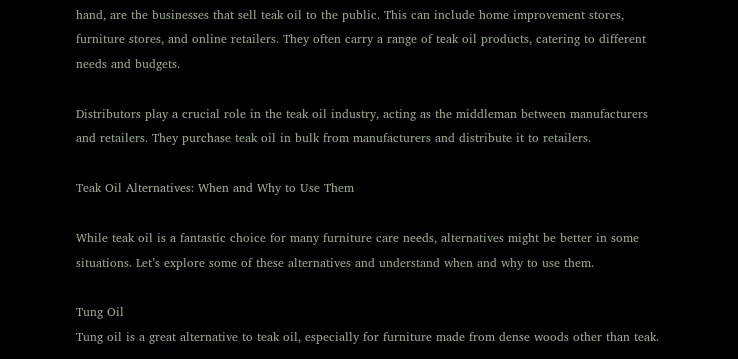hand, are the businesses that sell teak oil to the public. This can include home improvement stores, furniture stores, and online retailers. They often carry a range of teak oil products, catering to different needs and budgets.

Distributors play a crucial role in the teak oil industry, acting as the middleman between manufacturers and retailers. They purchase teak oil in bulk from manufacturers and distribute it to retailers.

Teak Oil Alternatives: When and Why to Use Them

While teak oil is a fantastic choice for many furniture care needs, alternatives might be better in some situations. Let’s explore some of these alternatives and understand when and why to use them.

Tung Oil
Tung oil is a great alternative to teak oil, especially for furniture made from dense woods other than teak.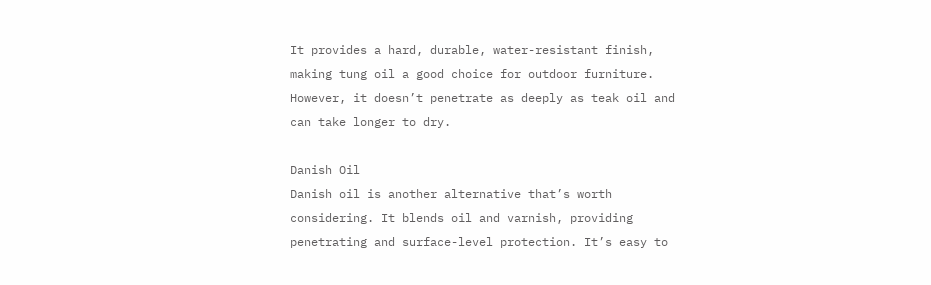It provides a hard, durable, water-resistant finish, making tung oil a good choice for outdoor furniture. However, it doesn’t penetrate as deeply as teak oil and can take longer to dry.

Danish Oil
Danish oil is another alternative that’s worth considering. It blends oil and varnish, providing penetrating and surface-level protection. It’s easy to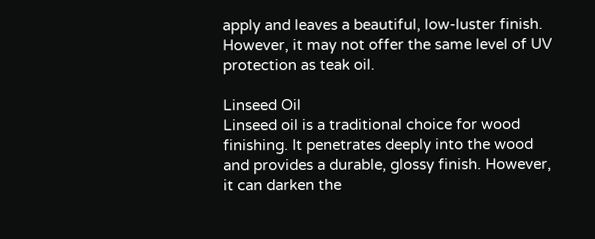apply and leaves a beautiful, low-luster finish. However, it may not offer the same level of UV protection as teak oil.

Linseed Oil
Linseed oil is a traditional choice for wood finishing. It penetrates deeply into the wood and provides a durable, glossy finish. However, it can darken the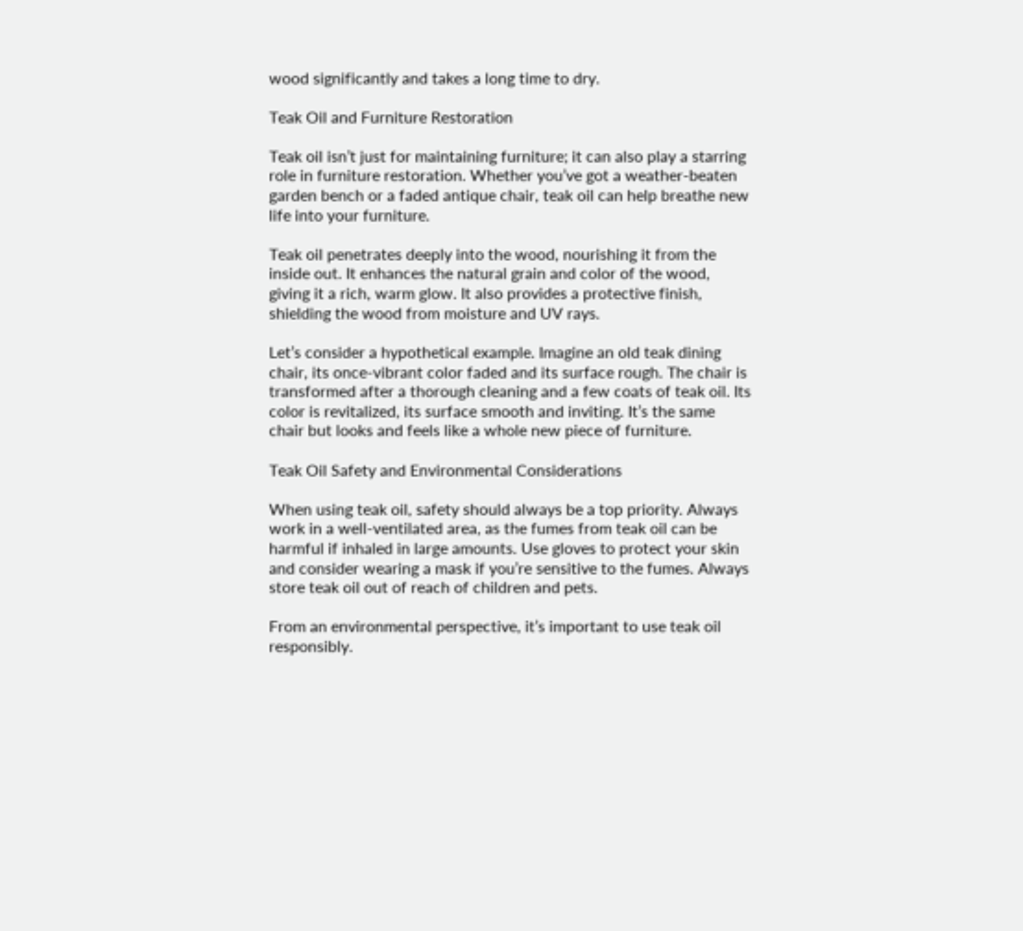wood significantly and takes a long time to dry.

Teak Oil and Furniture Restoration

Teak oil isn’t just for maintaining furniture; it can also play a starring role in furniture restoration. Whether you’ve got a weather-beaten garden bench or a faded antique chair, teak oil can help breathe new life into your furniture.

Teak oil penetrates deeply into the wood, nourishing it from the inside out. It enhances the natural grain and color of the wood, giving it a rich, warm glow. It also provides a protective finish, shielding the wood from moisture and UV rays.

Let’s consider a hypothetical example. Imagine an old teak dining chair, its once-vibrant color faded and its surface rough. The chair is transformed after a thorough cleaning and a few coats of teak oil. Its color is revitalized, its surface smooth and inviting. It’s the same chair but looks and feels like a whole new piece of furniture.

Teak Oil Safety and Environmental Considerations

When using teak oil, safety should always be a top priority. Always work in a well-ventilated area, as the fumes from teak oil can be harmful if inhaled in large amounts. Use gloves to protect your skin and consider wearing a mask if you’re sensitive to the fumes. Always store teak oil out of reach of children and pets.

From an environmental perspective, it’s important to use teak oil responsibly.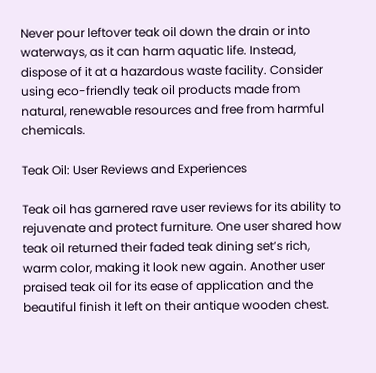Never pour leftover teak oil down the drain or into waterways, as it can harm aquatic life. Instead, dispose of it at a hazardous waste facility. Consider using eco-friendly teak oil products made from natural, renewable resources and free from harmful chemicals.

Teak Oil: User Reviews and Experiences

Teak oil has garnered rave user reviews for its ability to rejuvenate and protect furniture. One user shared how teak oil returned their faded teak dining set’s rich, warm color, making it look new again. Another user praised teak oil for its ease of application and the beautiful finish it left on their antique wooden chest.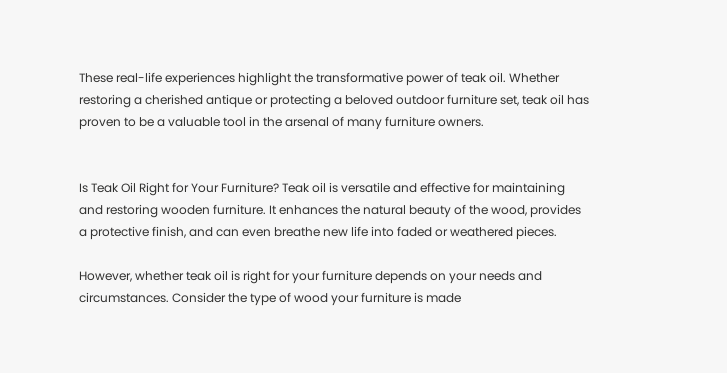These real-life experiences highlight the transformative power of teak oil. Whether restoring a cherished antique or protecting a beloved outdoor furniture set, teak oil has proven to be a valuable tool in the arsenal of many furniture owners.


Is Teak Oil Right for Your Furniture? Teak oil is versatile and effective for maintaining and restoring wooden furniture. It enhances the natural beauty of the wood, provides a protective finish, and can even breathe new life into faded or weathered pieces.

However, whether teak oil is right for your furniture depends on your needs and circumstances. Consider the type of wood your furniture is made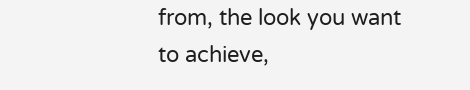from, the look you want to achieve,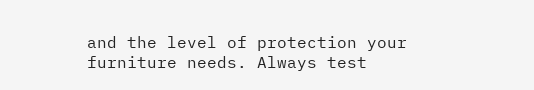and the level of protection your furniture needs. Always test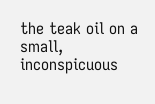the teak oil on a small, inconspicuous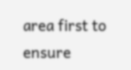area first to ensure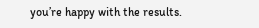you’re happy with the results.